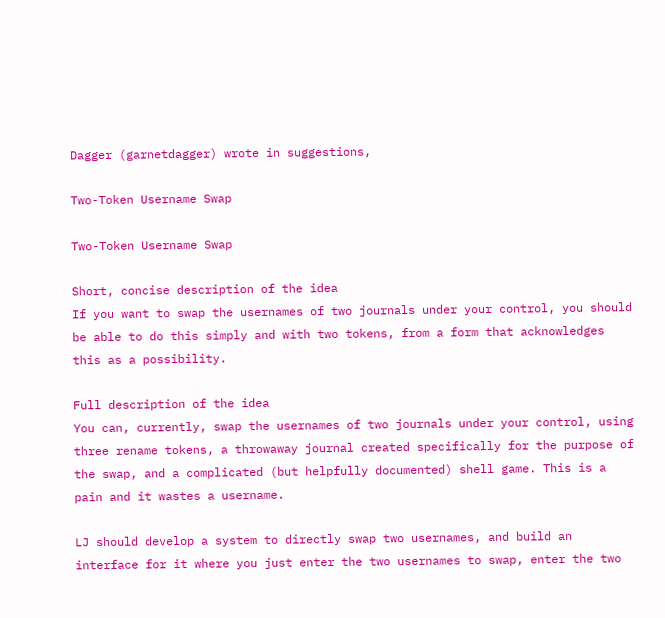Dagger (garnetdagger) wrote in suggestions,

Two-Token Username Swap

Two-Token Username Swap

Short, concise description of the idea
If you want to swap the usernames of two journals under your control, you should be able to do this simply and with two tokens, from a form that acknowledges this as a possibility.

Full description of the idea
You can, currently, swap the usernames of two journals under your control, using three rename tokens, a throwaway journal created specifically for the purpose of the swap, and a complicated (but helpfully documented) shell game. This is a pain and it wastes a username.

LJ should develop a system to directly swap two usernames, and build an interface for it where you just enter the two usernames to swap, enter the two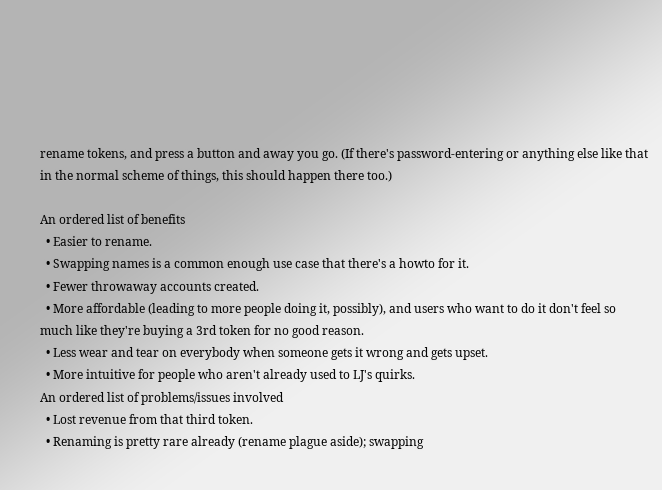rename tokens, and press a button and away you go. (If there's password-entering or anything else like that in the normal scheme of things, this should happen there too.)

An ordered list of benefits
  • Easier to rename.
  • Swapping names is a common enough use case that there's a howto for it.
  • Fewer throwaway accounts created.
  • More affordable (leading to more people doing it, possibly), and users who want to do it don't feel so much like they're buying a 3rd token for no good reason.
  • Less wear and tear on everybody when someone gets it wrong and gets upset.
  • More intuitive for people who aren't already used to LJ's quirks.
An ordered list of problems/issues involved
  • Lost revenue from that third token.
  • Renaming is pretty rare already (rename plague aside); swapping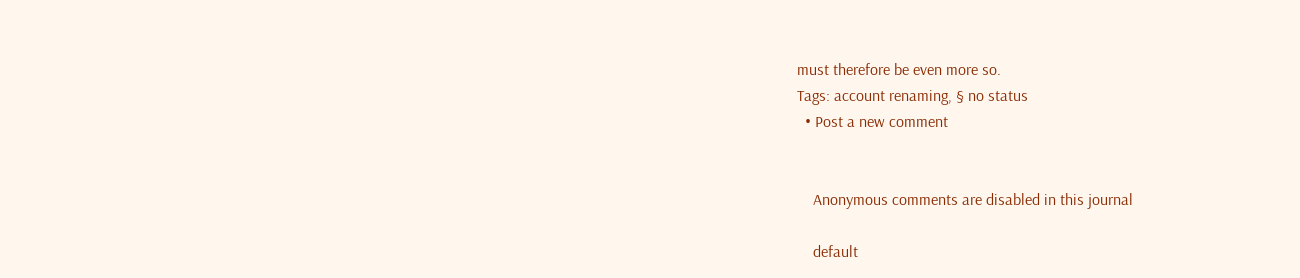must therefore be even more so.
Tags: account renaming, § no status
  • Post a new comment


    Anonymous comments are disabled in this journal

    default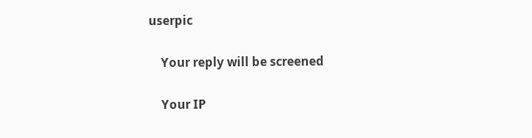userpic

    Your reply will be screened

    Your IP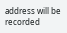address will be recorded